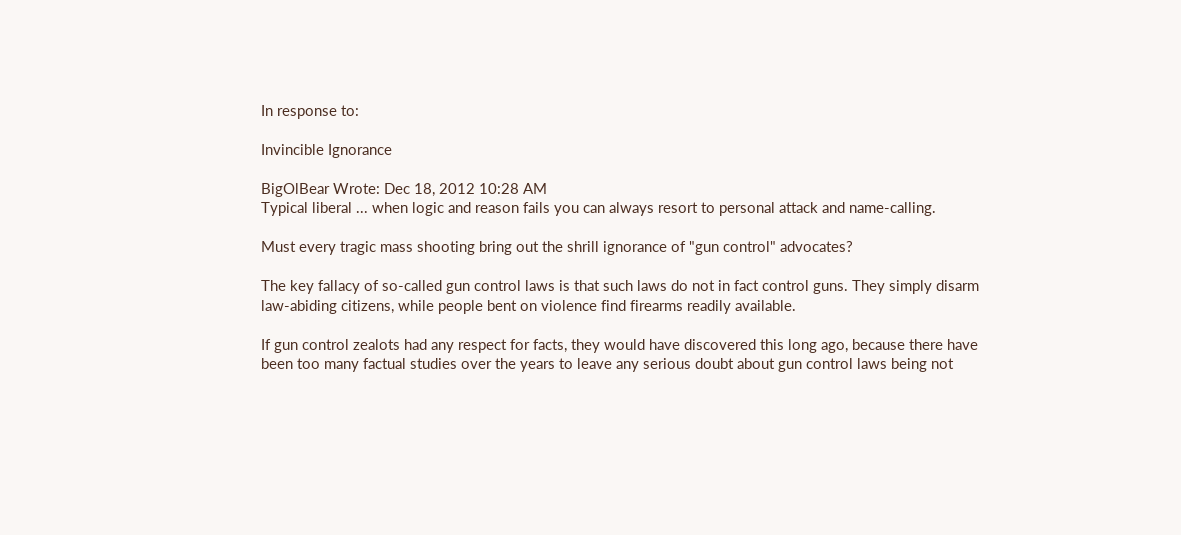In response to:

Invincible Ignorance

BigOlBear Wrote: Dec 18, 2012 10:28 AM
Typical liberal ... when logic and reason fails you can always resort to personal attack and name-calling.

Must every tragic mass shooting bring out the shrill ignorance of "gun control" advocates?

The key fallacy of so-called gun control laws is that such laws do not in fact control guns. They simply disarm law-abiding citizens, while people bent on violence find firearms readily available.

If gun control zealots had any respect for facts, they would have discovered this long ago, because there have been too many factual studies over the years to leave any serious doubt about gun control laws being not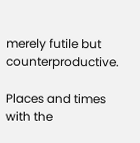merely futile but counterproductive.

Places and times with the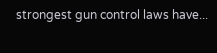strongest gun control laws have...